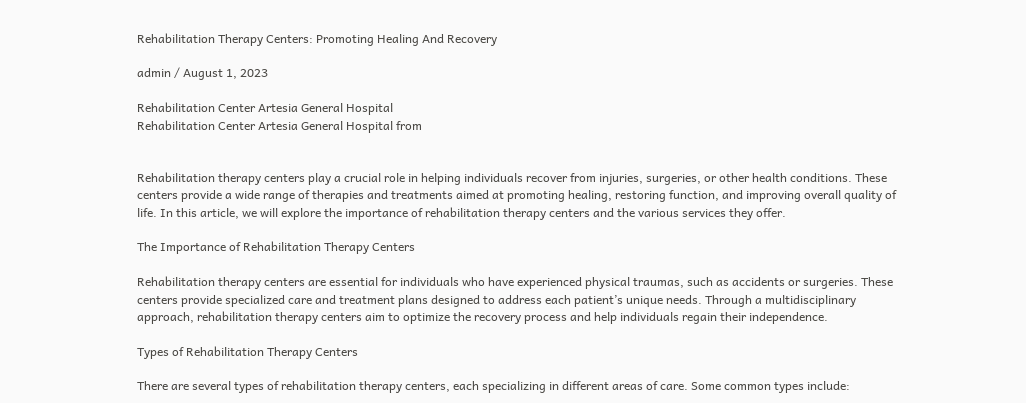Rehabilitation Therapy Centers: Promoting Healing And Recovery

admin / August 1, 2023

Rehabilitation Center Artesia General Hospital
Rehabilitation Center Artesia General Hospital from


Rehabilitation therapy centers play a crucial role in helping individuals recover from injuries, surgeries, or other health conditions. These centers provide a wide range of therapies and treatments aimed at promoting healing, restoring function, and improving overall quality of life. In this article, we will explore the importance of rehabilitation therapy centers and the various services they offer.

The Importance of Rehabilitation Therapy Centers

Rehabilitation therapy centers are essential for individuals who have experienced physical traumas, such as accidents or surgeries. These centers provide specialized care and treatment plans designed to address each patient’s unique needs. Through a multidisciplinary approach, rehabilitation therapy centers aim to optimize the recovery process and help individuals regain their independence.

Types of Rehabilitation Therapy Centers

There are several types of rehabilitation therapy centers, each specializing in different areas of care. Some common types include: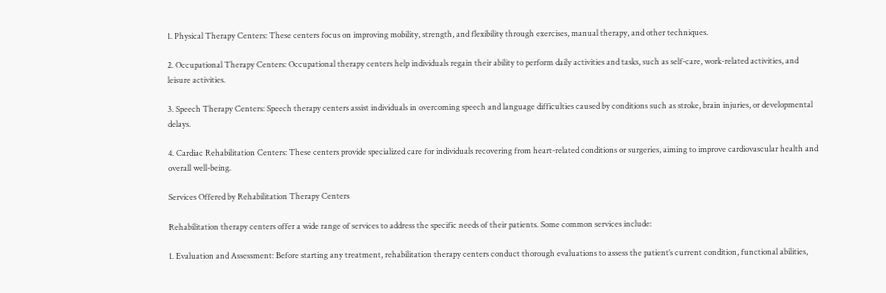1. Physical Therapy Centers: These centers focus on improving mobility, strength, and flexibility through exercises, manual therapy, and other techniques.

2. Occupational Therapy Centers: Occupational therapy centers help individuals regain their ability to perform daily activities and tasks, such as self-care, work-related activities, and leisure activities.

3. Speech Therapy Centers: Speech therapy centers assist individuals in overcoming speech and language difficulties caused by conditions such as stroke, brain injuries, or developmental delays.

4. Cardiac Rehabilitation Centers: These centers provide specialized care for individuals recovering from heart-related conditions or surgeries, aiming to improve cardiovascular health and overall well-being.

Services Offered by Rehabilitation Therapy Centers

Rehabilitation therapy centers offer a wide range of services to address the specific needs of their patients. Some common services include:

1. Evaluation and Assessment: Before starting any treatment, rehabilitation therapy centers conduct thorough evaluations to assess the patient’s current condition, functional abilities,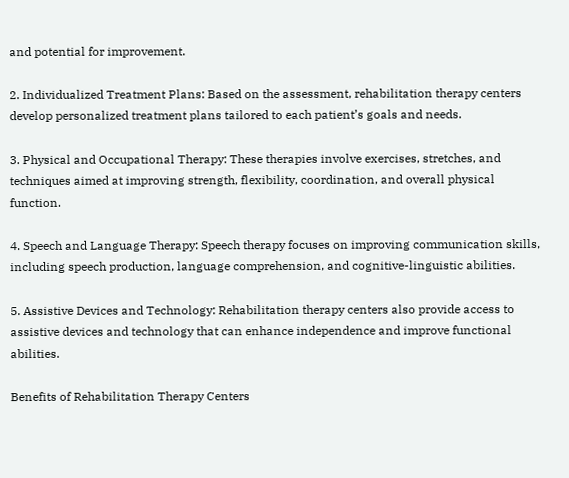and potential for improvement.

2. Individualized Treatment Plans: Based on the assessment, rehabilitation therapy centers develop personalized treatment plans tailored to each patient’s goals and needs.

3. Physical and Occupational Therapy: These therapies involve exercises, stretches, and techniques aimed at improving strength, flexibility, coordination, and overall physical function.

4. Speech and Language Therapy: Speech therapy focuses on improving communication skills, including speech production, language comprehension, and cognitive-linguistic abilities.

5. Assistive Devices and Technology: Rehabilitation therapy centers also provide access to assistive devices and technology that can enhance independence and improve functional abilities.

Benefits of Rehabilitation Therapy Centers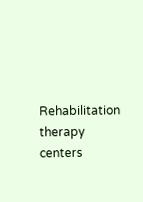Rehabilitation therapy centers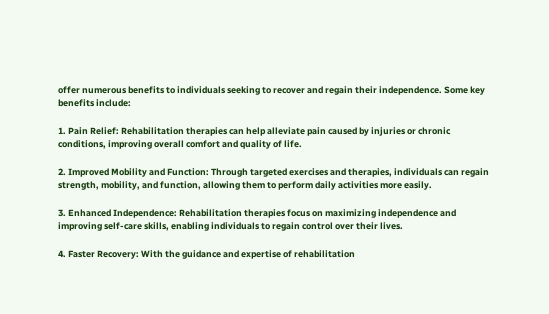offer numerous benefits to individuals seeking to recover and regain their independence. Some key benefits include:

1. Pain Relief: Rehabilitation therapies can help alleviate pain caused by injuries or chronic conditions, improving overall comfort and quality of life.

2. Improved Mobility and Function: Through targeted exercises and therapies, individuals can regain strength, mobility, and function, allowing them to perform daily activities more easily.

3. Enhanced Independence: Rehabilitation therapies focus on maximizing independence and improving self-care skills, enabling individuals to regain control over their lives.

4. Faster Recovery: With the guidance and expertise of rehabilitation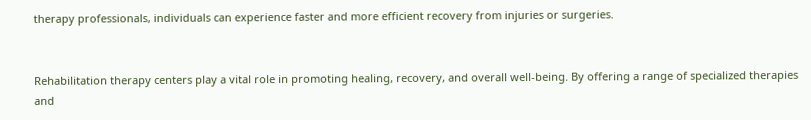therapy professionals, individuals can experience faster and more efficient recovery from injuries or surgeries.


Rehabilitation therapy centers play a vital role in promoting healing, recovery, and overall well-being. By offering a range of specialized therapies and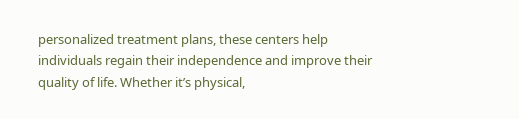personalized treatment plans, these centers help individuals regain their independence and improve their quality of life. Whether it’s physical,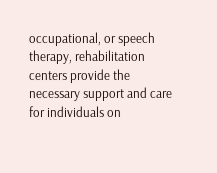occupational, or speech therapy, rehabilitation centers provide the necessary support and care for individuals on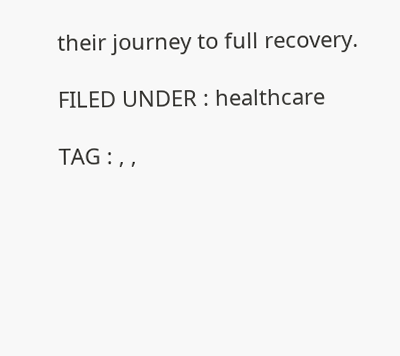their journey to full recovery.

FILED UNDER : healthcare

TAG : , ,